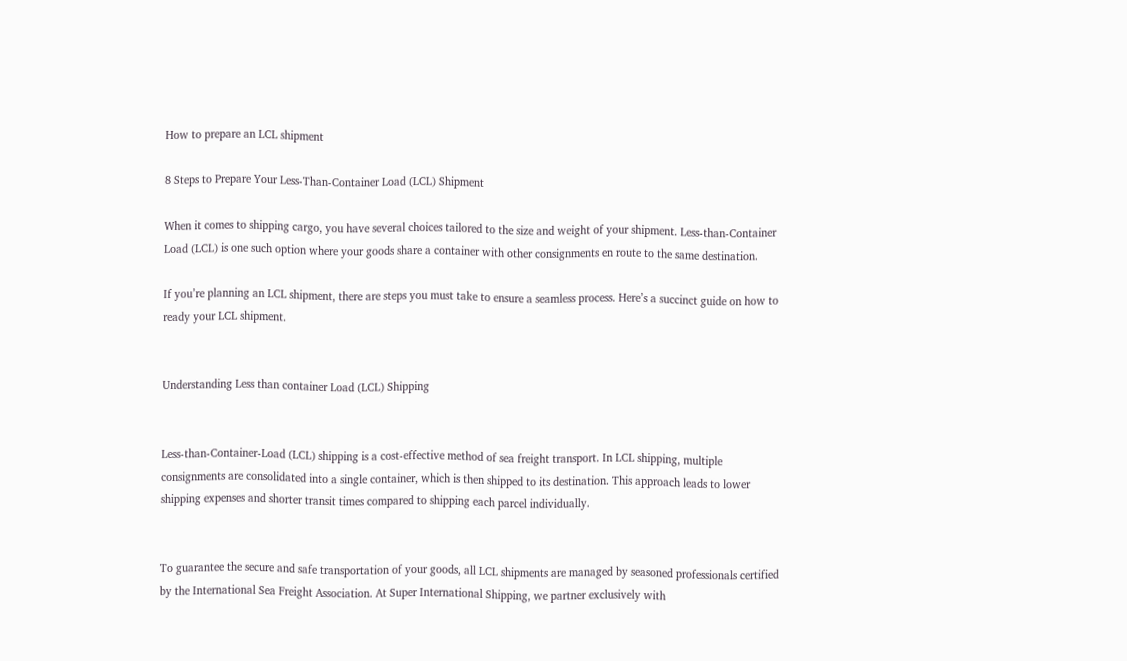How to prepare an LCL shipment

8 Steps to Prepare Your Less-Than-Container Load (LCL) Shipment

When it comes to shipping cargo, you have several choices tailored to the size and weight of your shipment. Less-than-Container Load (LCL) is one such option where your goods share a container with other consignments en route to the same destination.

If you’re planning an LCL shipment, there are steps you must take to ensure a seamless process. Here’s a succinct guide on how to ready your LCL shipment.


Understanding Less than container Load (LCL) Shipping


Less-than-Container-Load (LCL) shipping is a cost-effective method of sea freight transport. In LCL shipping, multiple consignments are consolidated into a single container, which is then shipped to its destination. This approach leads to lower shipping expenses and shorter transit times compared to shipping each parcel individually.


To guarantee the secure and safe transportation of your goods, all LCL shipments are managed by seasoned professionals certified by the International Sea Freight Association. At Super International Shipping, we partner exclusively with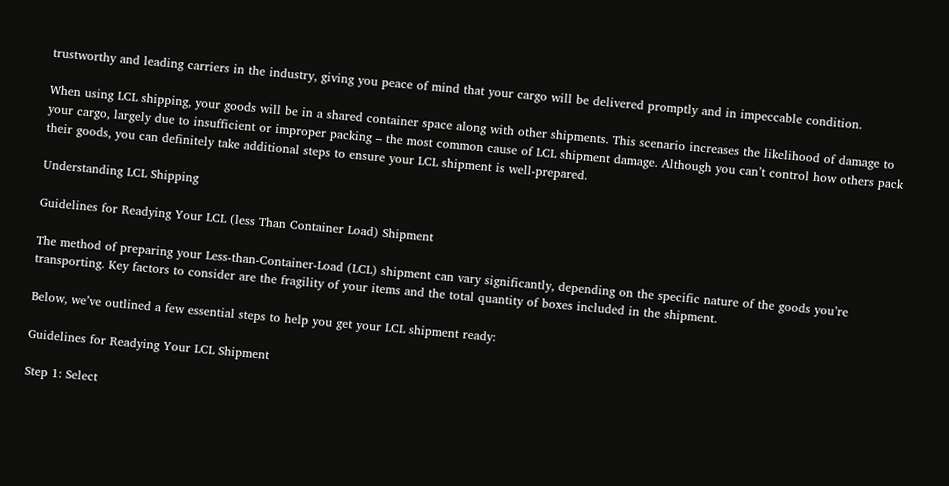trustworthy and leading carriers in the industry, giving you peace of mind that your cargo will be delivered promptly and in impeccable condition.

When using LCL shipping, your goods will be in a shared container space along with other shipments. This scenario increases the likelihood of damage to your cargo, largely due to insufficient or improper packing – the most common cause of LCL shipment damage. Although you can’t control how others pack their goods, you can definitely take additional steps to ensure your LCL shipment is well-prepared.

Understanding LCL Shipping

Guidelines for Readying Your LCL (less Than Container Load) Shipment

The method of preparing your Less-than-Container-Load (LCL) shipment can vary significantly, depending on the specific nature of the goods you’re transporting. Key factors to consider are the fragility of your items and the total quantity of boxes included in the shipment.

Below, we’ve outlined a few essential steps to help you get your LCL shipment ready:

Guidelines for Readying Your LCL Shipment

Step 1: Select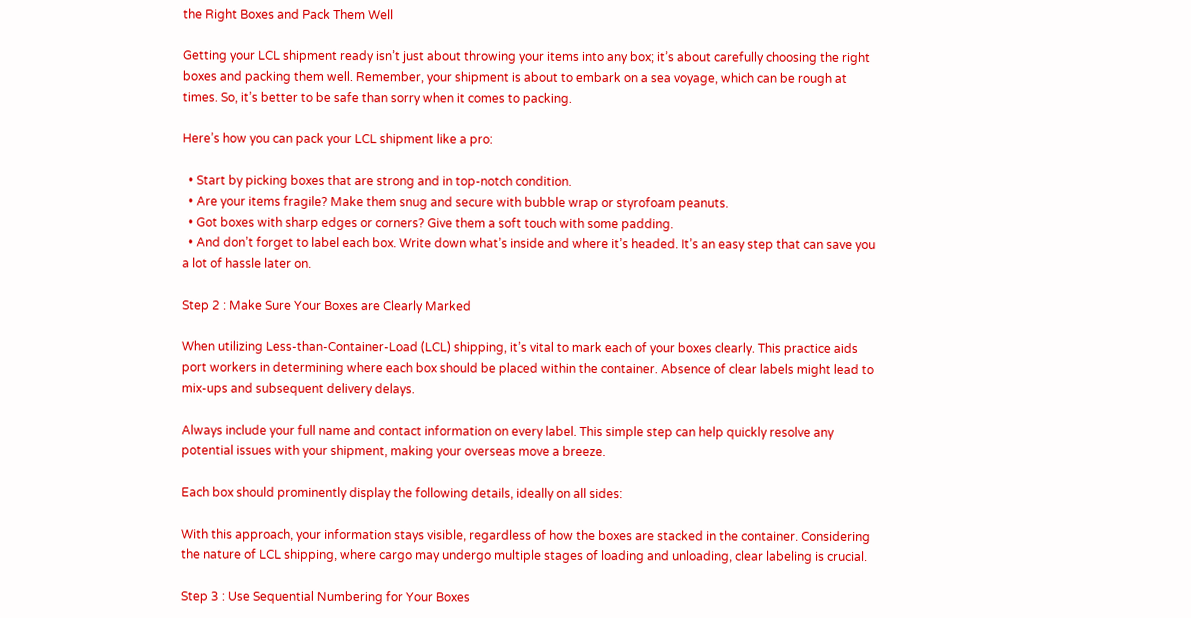the Right Boxes and Pack Them Well

Getting your LCL shipment ready isn’t just about throwing your items into any box; it’s about carefully choosing the right boxes and packing them well. Remember, your shipment is about to embark on a sea voyage, which can be rough at times. So, it’s better to be safe than sorry when it comes to packing.

Here’s how you can pack your LCL shipment like a pro:

  • Start by picking boxes that are strong and in top-notch condition.
  • Are your items fragile? Make them snug and secure with bubble wrap or styrofoam peanuts.
  • Got boxes with sharp edges or corners? Give them a soft touch with some padding.
  • And don’t forget to label each box. Write down what’s inside and where it’s headed. It’s an easy step that can save you a lot of hassle later on.

Step 2 : Make Sure Your Boxes are Clearly Marked

When utilizing Less-than-Container-Load (LCL) shipping, it’s vital to mark each of your boxes clearly. This practice aids port workers in determining where each box should be placed within the container. Absence of clear labels might lead to mix-ups and subsequent delivery delays.

Always include your full name and contact information on every label. This simple step can help quickly resolve any potential issues with your shipment, making your overseas move a breeze.

Each box should prominently display the following details, ideally on all sides:

With this approach, your information stays visible, regardless of how the boxes are stacked in the container. Considering the nature of LCL shipping, where cargo may undergo multiple stages of loading and unloading, clear labeling is crucial.

Step 3 : Use Sequential Numbering for Your Boxes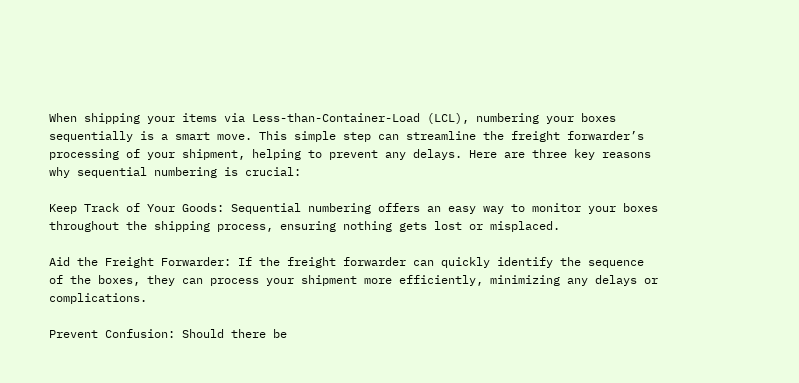When shipping your items via Less-than-Container-Load (LCL), numbering your boxes sequentially is a smart move. This simple step can streamline the freight forwarder’s processing of your shipment, helping to prevent any delays. Here are three key reasons why sequential numbering is crucial:

Keep Track of Your Goods: Sequential numbering offers an easy way to monitor your boxes throughout the shipping process, ensuring nothing gets lost or misplaced.

Aid the Freight Forwarder: If the freight forwarder can quickly identify the sequence of the boxes, they can process your shipment more efficiently, minimizing any delays or complications.

Prevent Confusion: Should there be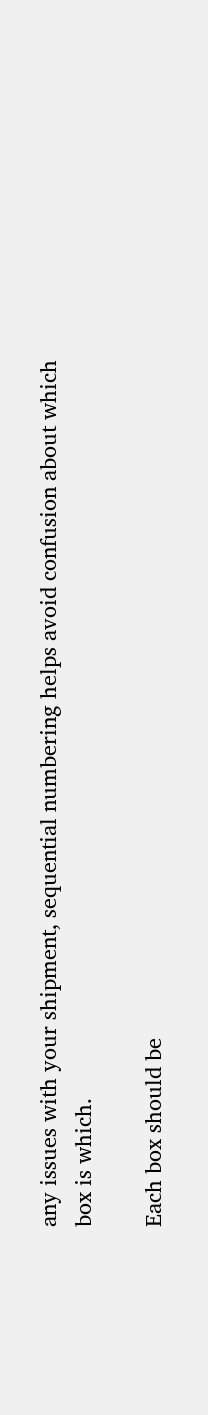any issues with your shipment, sequential numbering helps avoid confusion about which box is which.

Each box should be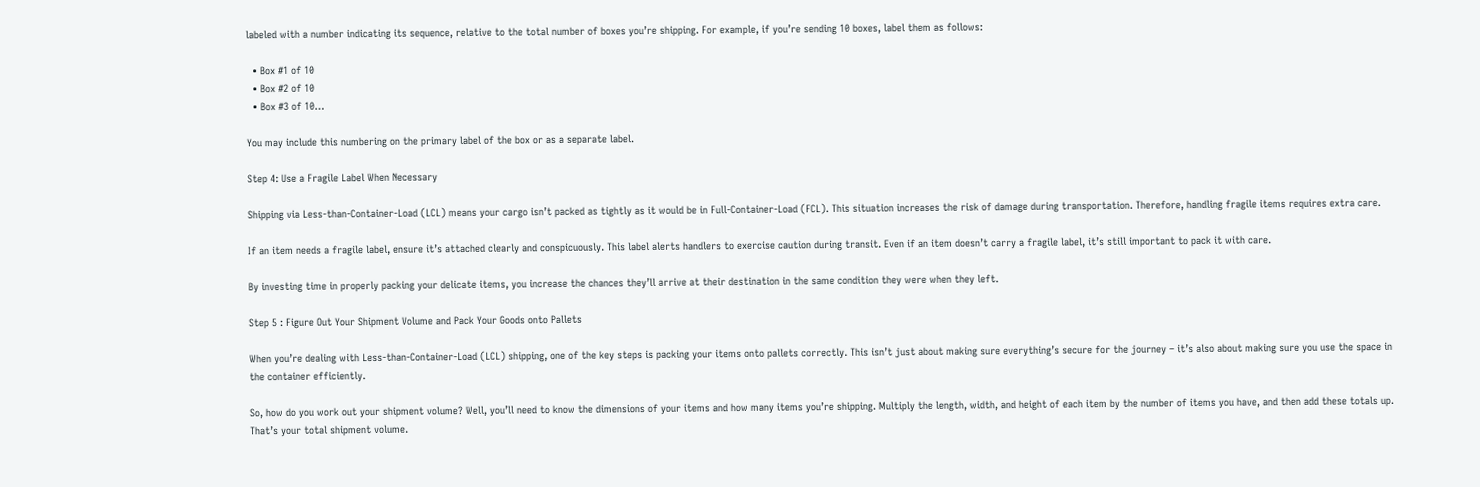labeled with a number indicating its sequence, relative to the total number of boxes you’re shipping. For example, if you’re sending 10 boxes, label them as follows:

  • Box #1 of 10
  • Box #2 of 10
  • Box #3 of 10…

You may include this numbering on the primary label of the box or as a separate label.

Step 4: Use a Fragile Label When Necessary

Shipping via Less-than-Container-Load (LCL) means your cargo isn’t packed as tightly as it would be in Full-Container-Load (FCL). This situation increases the risk of damage during transportation. Therefore, handling fragile items requires extra care.

If an item needs a fragile label, ensure it’s attached clearly and conspicuously. This label alerts handlers to exercise caution during transit. Even if an item doesn’t carry a fragile label, it’s still important to pack it with care.

By investing time in properly packing your delicate items, you increase the chances they’ll arrive at their destination in the same condition they were when they left.

Step 5 : Figure Out Your Shipment Volume and Pack Your Goods onto Pallets

When you’re dealing with Less-than-Container-Load (LCL) shipping, one of the key steps is packing your items onto pallets correctly. This isn’t just about making sure everything’s secure for the journey – it’s also about making sure you use the space in the container efficiently.

So, how do you work out your shipment volume? Well, you’ll need to know the dimensions of your items and how many items you’re shipping. Multiply the length, width, and height of each item by the number of items you have, and then add these totals up. That’s your total shipment volume.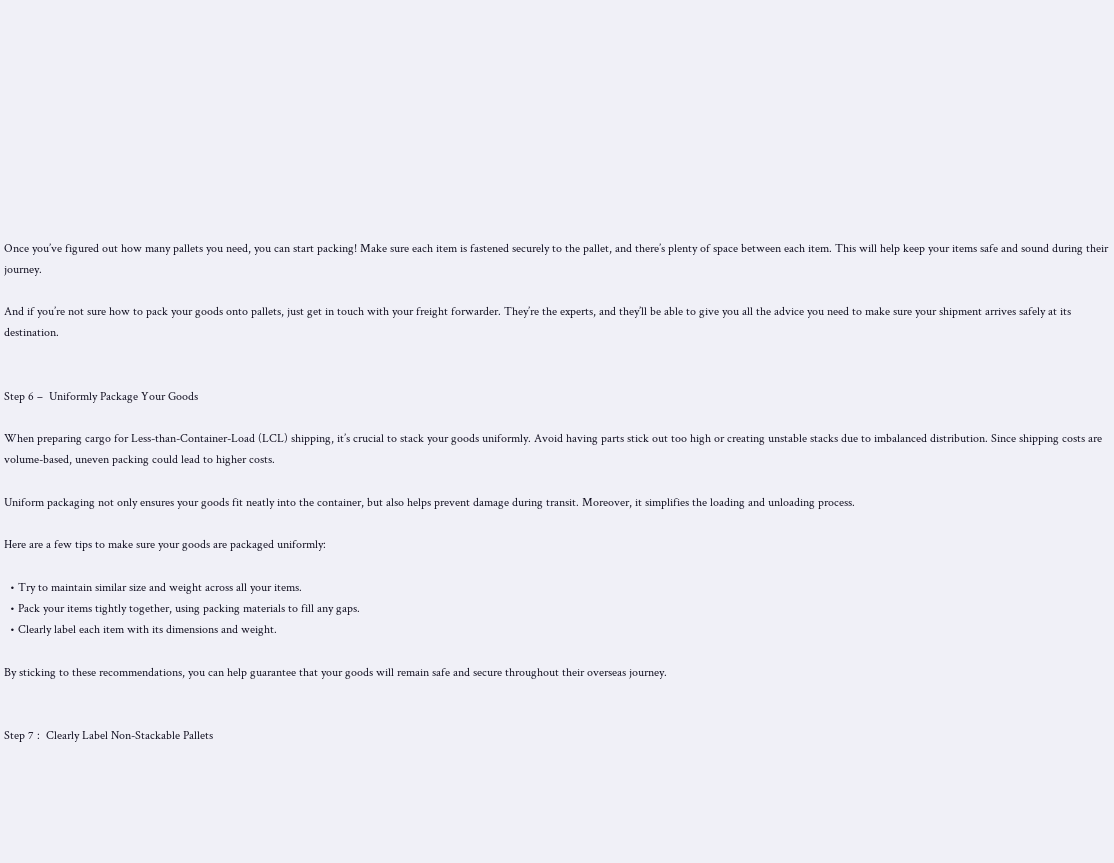Once you’ve figured out how many pallets you need, you can start packing! Make sure each item is fastened securely to the pallet, and there’s plenty of space between each item. This will help keep your items safe and sound during their journey.

And if you’re not sure how to pack your goods onto pallets, just get in touch with your freight forwarder. They’re the experts, and they’ll be able to give you all the advice you need to make sure your shipment arrives safely at its destination.


Step 6 –  Uniformly Package Your Goods

When preparing cargo for Less-than-Container-Load (LCL) shipping, it’s crucial to stack your goods uniformly. Avoid having parts stick out too high or creating unstable stacks due to imbalanced distribution. Since shipping costs are volume-based, uneven packing could lead to higher costs.

Uniform packaging not only ensures your goods fit neatly into the container, but also helps prevent damage during transit. Moreover, it simplifies the loading and unloading process.

Here are a few tips to make sure your goods are packaged uniformly:

  • Try to maintain similar size and weight across all your items.
  • Pack your items tightly together, using packing materials to fill any gaps.
  • Clearly label each item with its dimensions and weight.

By sticking to these recommendations, you can help guarantee that your goods will remain safe and secure throughout their overseas journey.


Step 7 :  Clearly Label Non-Stackable Pallets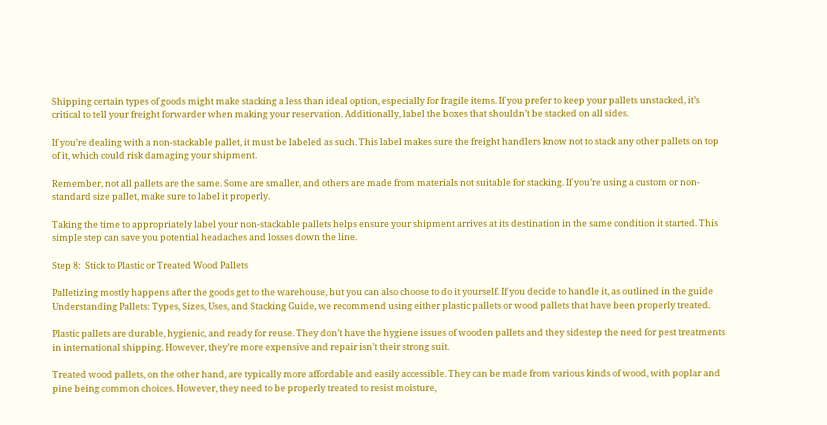Shipping certain types of goods might make stacking a less than ideal option, especially for fragile items. If you prefer to keep your pallets unstacked, it’s critical to tell your freight forwarder when making your reservation. Additionally, label the boxes that shouldn’t be stacked on all sides.

If you’re dealing with a non-stackable pallet, it must be labeled as such. This label makes sure the freight handlers know not to stack any other pallets on top of it, which could risk damaging your shipment.

Remember, not all pallets are the same. Some are smaller, and others are made from materials not suitable for stacking. If you’re using a custom or non-standard size pallet, make sure to label it properly.

Taking the time to appropriately label your non-stackable pallets helps ensure your shipment arrives at its destination in the same condition it started. This simple step can save you potential headaches and losses down the line.

Step 8:  Stick to Plastic or Treated Wood Pallets

Palletizing mostly happens after the goods get to the warehouse, but you can also choose to do it yourself. If you decide to handle it, as outlined in the guide Understanding Pallets: Types, Sizes, Uses, and Stacking Guide, we recommend using either plastic pallets or wood pallets that have been properly treated.

Plastic pallets are durable, hygienic, and ready for reuse. They don’t have the hygiene issues of wooden pallets and they sidestep the need for pest treatments in international shipping. However, they’re more expensive and repair isn’t their strong suit.

Treated wood pallets, on the other hand, are typically more affordable and easily accessible. They can be made from various kinds of wood, with poplar and pine being common choices. However, they need to be properly treated to resist moisture,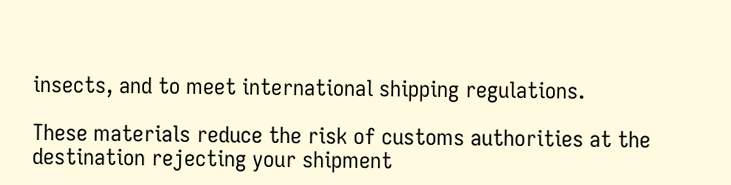insects, and to meet international shipping regulations.

These materials reduce the risk of customs authorities at the destination rejecting your shipment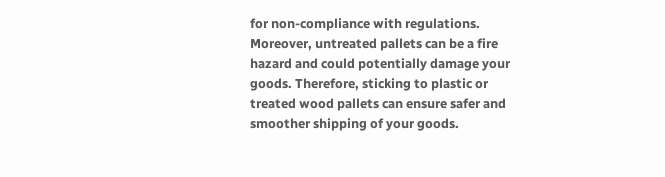for non-compliance with regulations. Moreover, untreated pallets can be a fire hazard and could potentially damage your goods. Therefore, sticking to plastic or treated wood pallets can ensure safer and smoother shipping of your goods.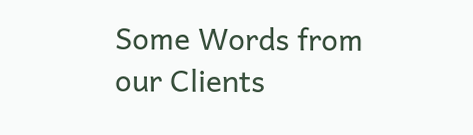Some Words from
our Clients